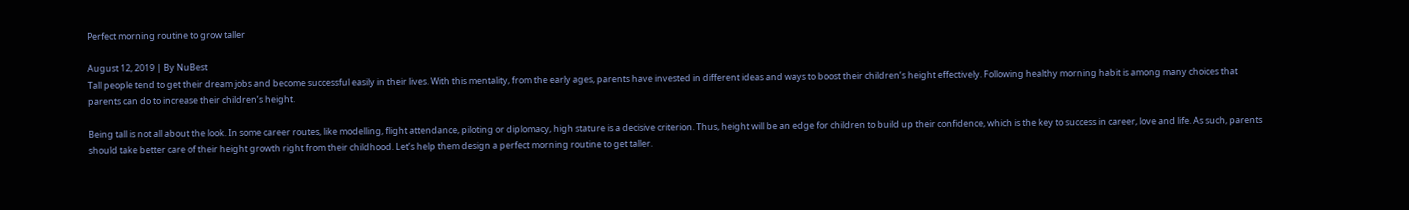Perfect morning routine to grow taller

August 12, 2019 | By NuBest
Tall people tend to get their dream jobs and become successful easily in their lives. With this mentality, from the early ages, parents have invested in different ideas and ways to boost their children’s height effectively. Following healthy morning habit is among many choices that parents can do to increase their children’s height.

Being tall is not all about the look. In some career routes, like modelling, flight attendance, piloting or diplomacy, high stature is a decisive criterion. Thus, height will be an edge for children to build up their confidence, which is the key to success in career, love and life. As such, parents should take better care of their height growth right from their childhood. Let’s help them design a perfect morning routine to get taller.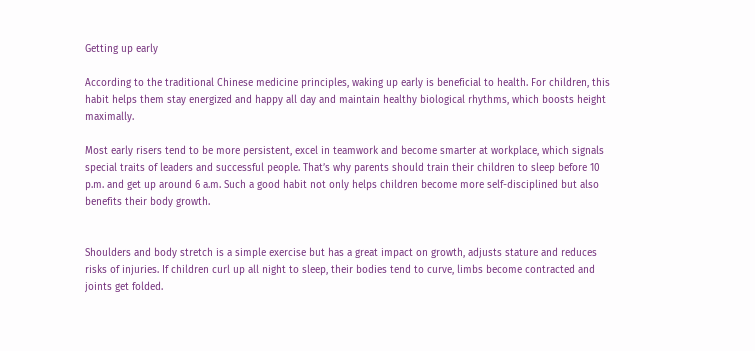Getting up early

According to the traditional Chinese medicine principles, waking up early is beneficial to health. For children, this habit helps them stay energized and happy all day and maintain healthy biological rhythms, which boosts height maximally.

Most early risers tend to be more persistent, excel in teamwork and become smarter at workplace, which signals special traits of leaders and successful people. That’s why parents should train their children to sleep before 10 p.m. and get up around 6 a.m. Such a good habit not only helps children become more self-disciplined but also benefits their body growth.


Shoulders and body stretch is a simple exercise but has a great impact on growth, adjusts stature and reduces risks of injuries. If children curl up all night to sleep, their bodies tend to curve, limbs become contracted and joints get folded.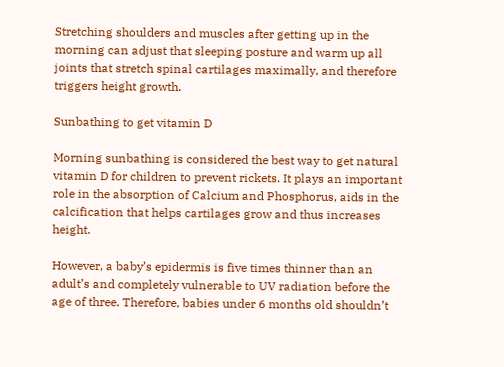Stretching shoulders and muscles after getting up in the morning can adjust that sleeping posture and warm up all joints that stretch spinal cartilages maximally, and therefore triggers height growth.

Sunbathing to get vitamin D

Morning sunbathing is considered the best way to get natural vitamin D for children to prevent rickets. It plays an important role in the absorption of Calcium and Phosphorus, aids in the calcification that helps cartilages grow and thus increases height.

However, a baby’s epidermis is five times thinner than an adult’s and completely vulnerable to UV radiation before the age of three. Therefore, babies under 6 months old shouldn’t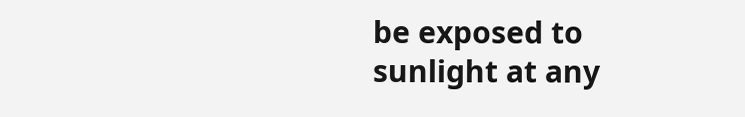be exposed to sunlight at any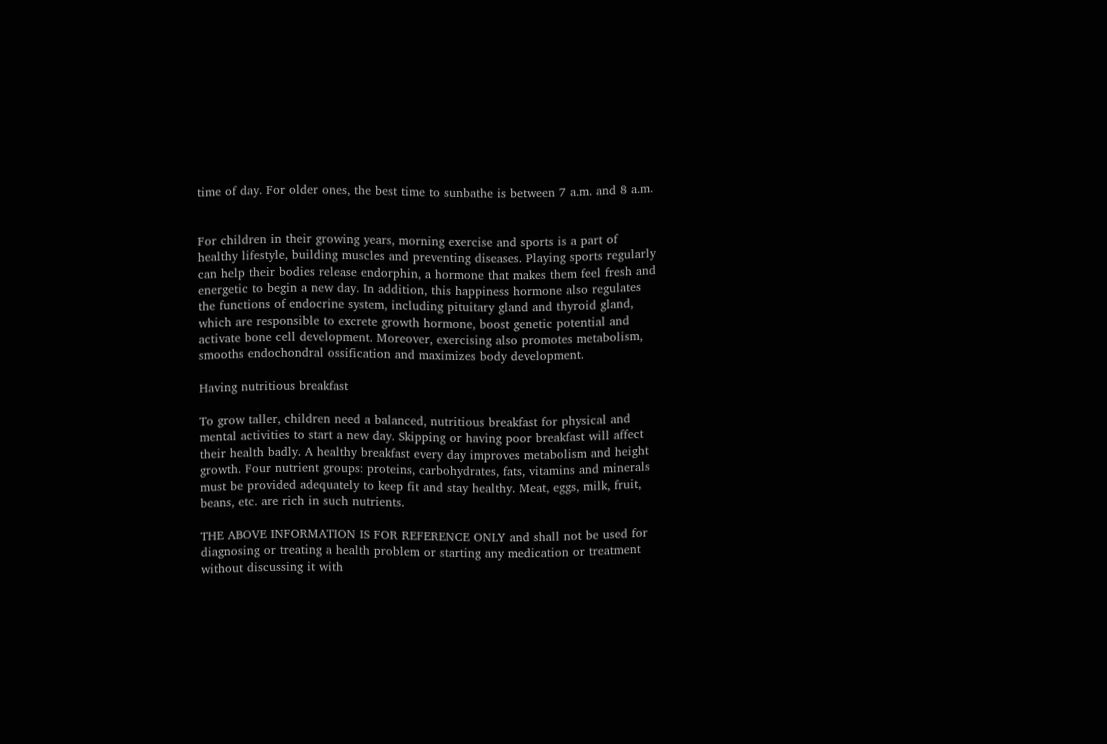time of day. For older ones, the best time to sunbathe is between 7 a.m. and 8 a.m.


For children in their growing years, morning exercise and sports is a part of healthy lifestyle, building muscles and preventing diseases. Playing sports regularly can help their bodies release endorphin, a hormone that makes them feel fresh and energetic to begin a new day. In addition, this happiness hormone also regulates the functions of endocrine system, including pituitary gland and thyroid gland, which are responsible to excrete growth hormone, boost genetic potential and activate bone cell development. Moreover, exercising also promotes metabolism, smooths endochondral ossification and maximizes body development.

Having nutritious breakfast

To grow taller, children need a balanced, nutritious breakfast for physical and mental activities to start a new day. Skipping or having poor breakfast will affect their health badly. A healthy breakfast every day improves metabolism and height growth. Four nutrient groups: proteins, carbohydrates, fats, vitamins and minerals must be provided adequately to keep fit and stay healthy. Meat, eggs, milk, fruit, beans, etc. are rich in such nutrients.

THE ABOVE INFORMATION IS FOR REFERENCE ONLY and shall not be used for diagnosing or treating a health problem or starting any medication or treatment without discussing it with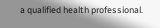a qualified health professional.